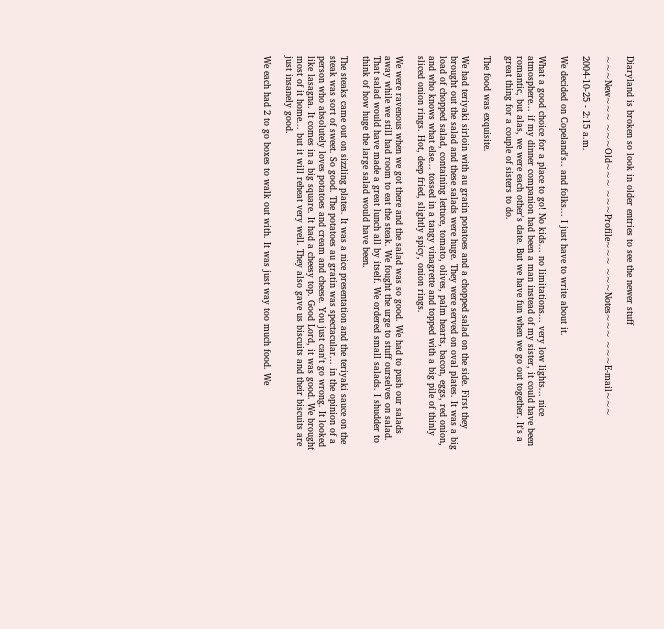Diaryland is broken so look in older entries to see the newer stuff

~~~New~~~ ~~~Old~~~ ~~~Profile~~~ ~~~Notes~~~ ~~~E-mail~~~

2004-10-25 - 2:15 a.m.

We decided on Copeland's.. and folks... I just have to write about it.

What a good choice for a place to go! No kids... no limitations... very low lights... nice atmosphere... if my dinner companion had been a man instead of my sister, it could have been romantic, but alas, we were each other's date. But we have fun when we go out together. It's a great thing for a couple of sisters to do.

The food was exquisite.

We had teriyaki sirloin with au gratin potatoes and a chopped salad on the side. First they brought out the salad and these salads were huge. They were served on oval plates. It was a big load of chopped salad, containing lettuce, tomato, olives, palm hearts, bacon, eggs, red onion, and who knows what else... tossed in a tangy vinagrette and topped with a big pile of thinly sliced onion rings. Hot, deep fried, slightly spicy, onion rings.

We were ravenous when we got there and the salad was so good. We had to push our salads away while we still had room to eat the steak. We fought the urge to stuff ourselves on salad. That salad would have made a great lunch all by itself. We ordered small salads. I shudder to think of how huge the large salad would have been.

The steaks came out on sizzling plates. It was a nice presentation and the teriyaki sauce on the steak was sort of sweet. So good. The potatoes au gratin was spectacular... in the opinion of a person who absolutely loves potatoes and cream and cheese. You just can't go wrong. It looked like lasagna. It comes in a big square. It had a cheesy top. Good Lord, it was good. We brought most of it home... but it will reheat very well. They also gave us biscuits and their biscuits are just insanely good.

We each had 2 to go boxes to walk out with. It was just way too much food. We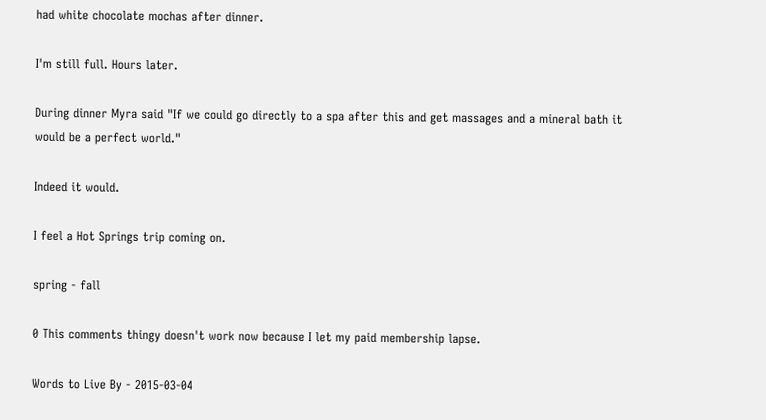had white chocolate mochas after dinner.

I'm still full. Hours later.

During dinner Myra said "If we could go directly to a spa after this and get massages and a mineral bath it would be a perfect world."

Indeed it would.

I feel a Hot Springs trip coming on.

spring - fall

0 This comments thingy doesn't work now because I let my paid membership lapse.

Words to Live By - 2015-03-04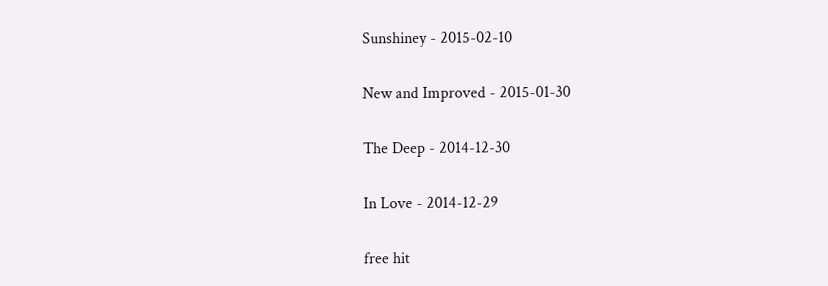Sunshiney - 2015-02-10

New and Improved - 2015-01-30

The Deep - 2014-12-30

In Love - 2014-12-29

free hit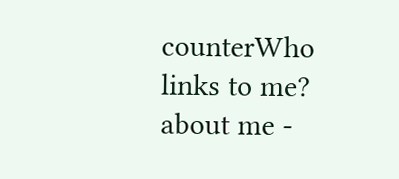counterWho links to me?
about me -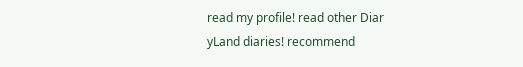read my profile! read other Diar
yLand diaries! recommend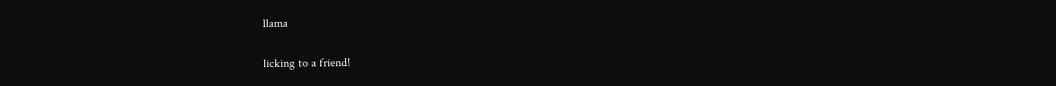llama

licking to a friend!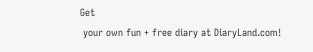Get
 your own fun + free diary at DiaryLand.com!